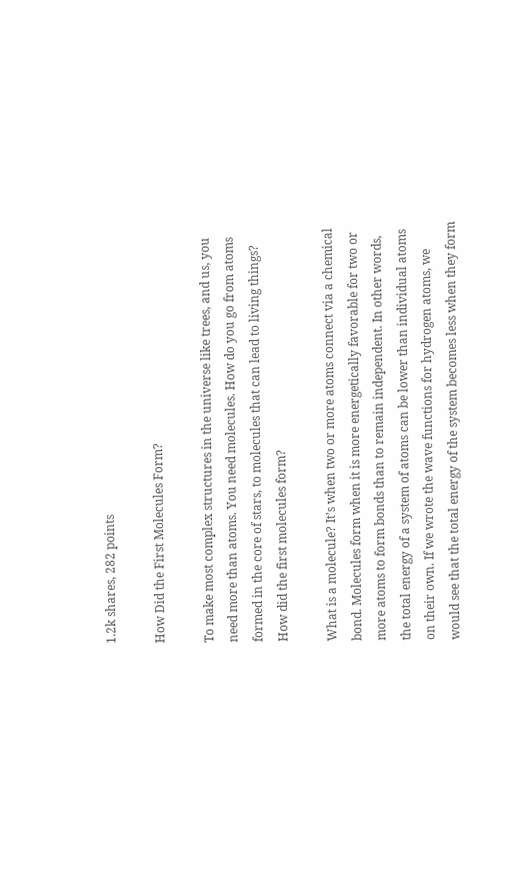1.2k shares, 282 points

How Did the First Molecules Form?

To make most complex structures in the universe like trees, and us, you need more than atoms. You need molecules. How do you go from atoms formed in the core of stars, to molecules that can lead to living things? How did the first molecules form?

What is a molecule? It’s when two or more atoms connect via a chemical bond. Molecules form when it is more energetically favorable for two or more atoms to form bonds than to remain independent. In other words, the total energy of a system of atoms can be lower than individual atoms on their own. If we wrote the wave functions for hydrogen atoms, we would see that the total energy of the system becomes less when they form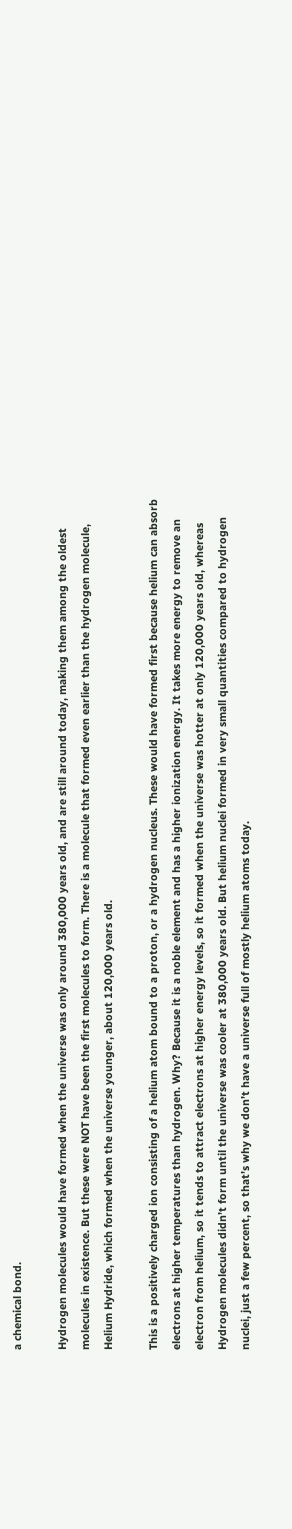a chemical bond.

Hydrogen molecules would have formed when the universe was only around 380,000 years old, and are still around today, making them among the oldest molecules in existence. But these were NOT have been the first molecules to form. There is a molecule that formed even earlier than the hydrogen molecule, Helium Hydride, which formed when the universe younger, about 120,000 years old.

This is a positively charged ion consisting of a helium atom bound to a proton, or a hydrogen nucleus. These would have formed first because helium can absorb electrons at higher temperatures than hydrogen. Why? Because it is a noble element and has a higher ionization energy. It takes more energy to remove an electron from helium, so it tends to attract electrons at higher energy levels, so it formed when the universe was hotter at only 120,000 years old, whereas Hydrogen molecules didn’t form until the universe was cooler at 380,000 years old. But helium nuclei formed in very small quantities compared to hydrogen nuclei, just a few percent, so that’s why we don’t have a universe full of mostly helium atoms today.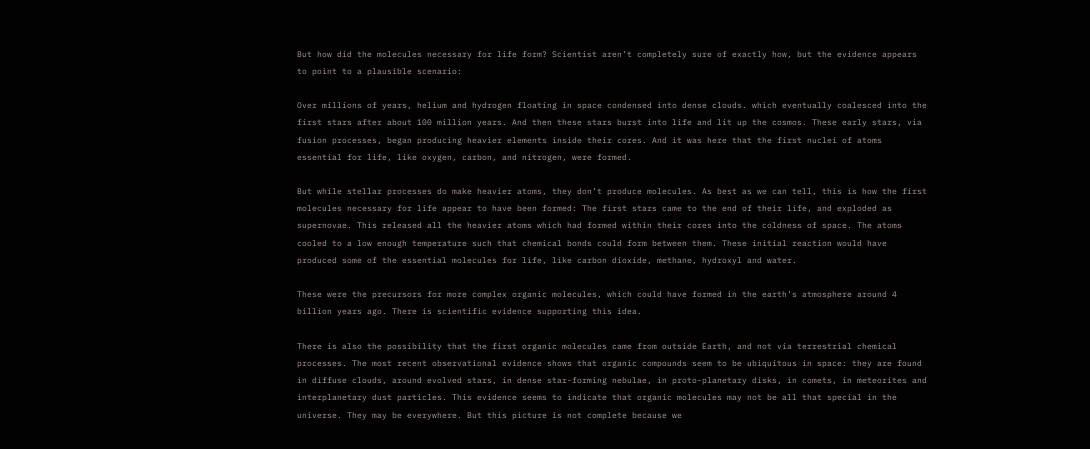But how did the molecules necessary for life form? Scientist aren’t completely sure of exactly how, but the evidence appears to point to a plausible scenario:

Over millions of years, helium and hydrogen floating in space condensed into dense clouds. which eventually coalesced into the first stars after about 100 million years. And then these stars burst into life and lit up the cosmos. These early stars, via fusion processes, began producing heavier elements inside their cores. And it was here that the first nuclei of atoms essential for life, like oxygen, carbon, and nitrogen, were formed.

But while stellar processes do make heavier atoms, they don’t produce molecules. As best as we can tell, this is how the first molecules necessary for life appear to have been formed: The first stars came to the end of their life, and exploded as supernovae. This released all the heavier atoms which had formed within their cores into the coldness of space. The atoms cooled to a low enough temperature such that chemical bonds could form between them. These initial reaction would have produced some of the essential molecules for life, like carbon dioxide, methane, hydroxyl and water.

These were the precursors for more complex organic molecules, which could have formed in the earth’s atmosphere around 4 billion years ago. There is scientific evidence supporting this idea.

There is also the possibility that the first organic molecules came from outside Earth, and not via terrestrial chemical processes. The most recent observational evidence shows that organic compounds seem to be ubiquitous in space: they are found in diffuse clouds, around evolved stars, in dense star-forming nebulae, in proto-planetary disks, in comets, in meteorites and interplanetary dust particles. This evidence seems to indicate that organic molecules may not be all that special in the universe. They may be everywhere. But this picture is not complete because we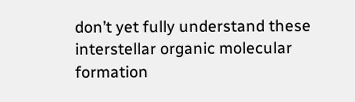don’t yet fully understand these interstellar organic molecular formation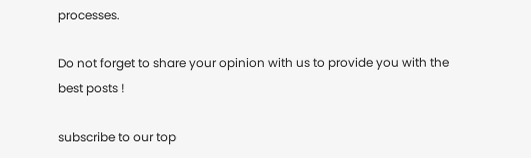processes.

Do not forget to share your opinion with us to provide you with the best posts !

subscribe to our top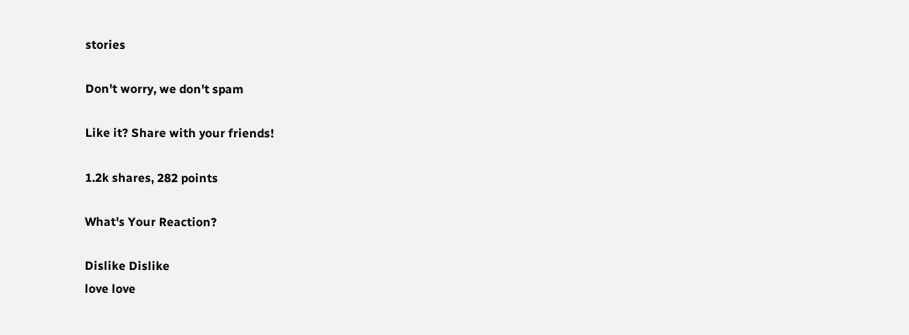stories

Don't worry, we don't spam

Like it? Share with your friends!

1.2k shares, 282 points

What's Your Reaction?

Dislike Dislike
love love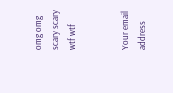omg omg
scary scary
wtf wtf


Your email address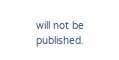will not be published.